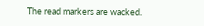The read markers are wacked.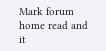Mark forum home read and it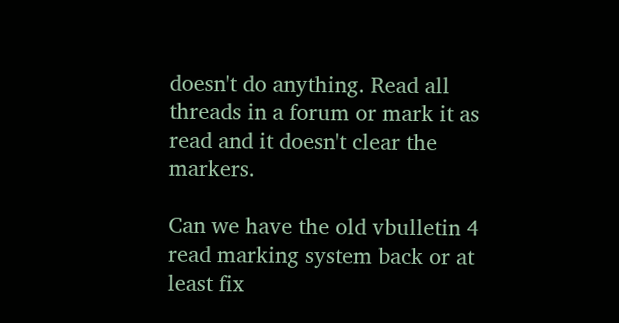doesn't do anything. Read all threads in a forum or mark it as read and it doesn't clear the markers.

Can we have the old vbulletin 4 read marking system back or at least fix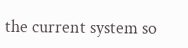the current system so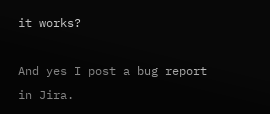it works?

And yes I post a bug report in Jira.